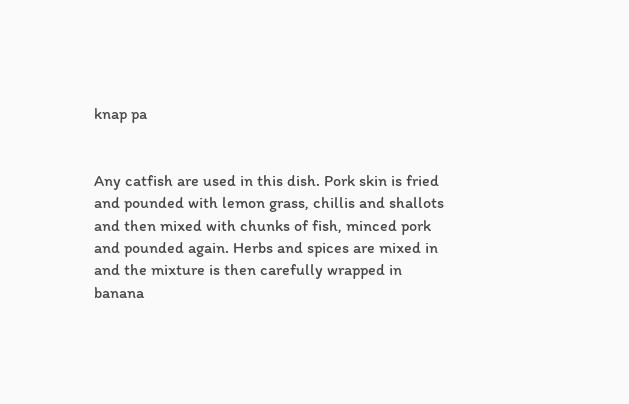knap pa


Any catfish are used in this dish. Pork skin is fried and pounded with lemon grass, chillis and shallots and then mixed with chunks of fish, minced pork and pounded again. Herbs and spices are mixed in and the mixture is then carefully wrapped in banana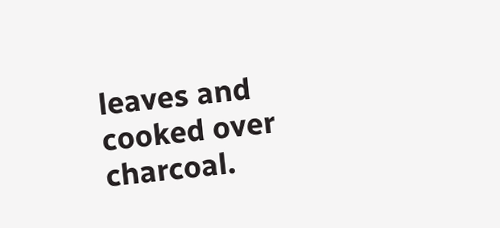leaves and cooked over charcoal.